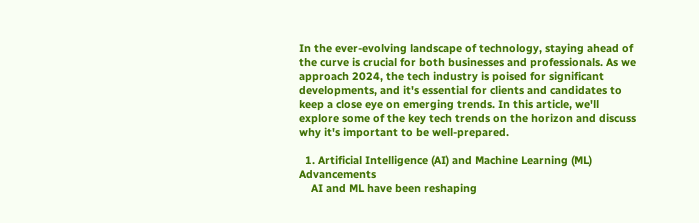In the ever-evolving landscape of technology, staying ahead of the curve is crucial for both businesses and professionals. As we approach 2024, the tech industry is poised for significant developments, and it's essential for clients and candidates to keep a close eye on emerging trends. In this article, we'll explore some of the key tech trends on the horizon and discuss why it's important to be well-prepared.

  1. Artificial Intelligence (AI) and Machine Learning (ML) Advancements
    AI and ML have been reshaping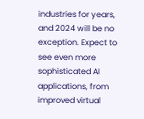industries for years, and 2024 will be no exception. Expect to see even more sophisticated AI applications, from improved virtual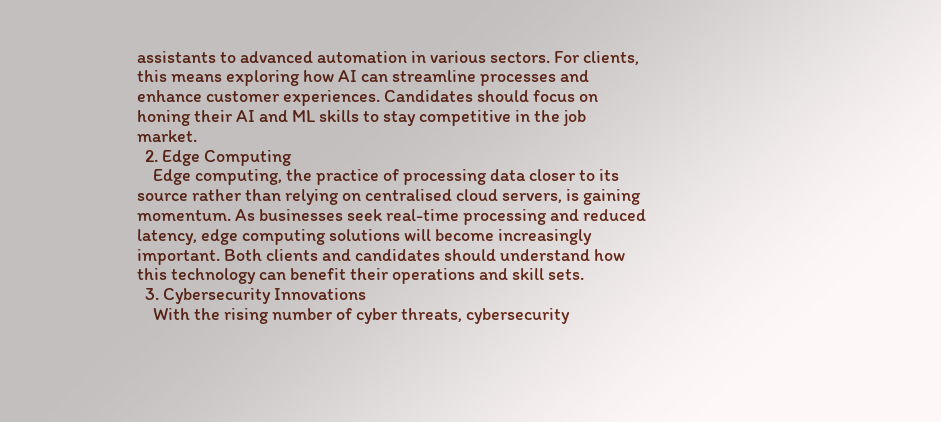assistants to advanced automation in various sectors. For clients, this means exploring how AI can streamline processes and enhance customer experiences. Candidates should focus on honing their AI and ML skills to stay competitive in the job market.
  2. Edge Computing
    Edge computing, the practice of processing data closer to its source rather than relying on centralised cloud servers, is gaining momentum. As businesses seek real-time processing and reduced latency, edge computing solutions will become increasingly important. Both clients and candidates should understand how this technology can benefit their operations and skill sets.
  3. Cybersecurity Innovations
    With the rising number of cyber threats, cybersecurity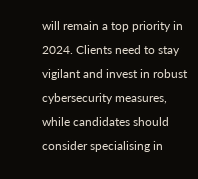will remain a top priority in 2024. Clients need to stay vigilant and invest in robust cybersecurity measures, while candidates should consider specialising in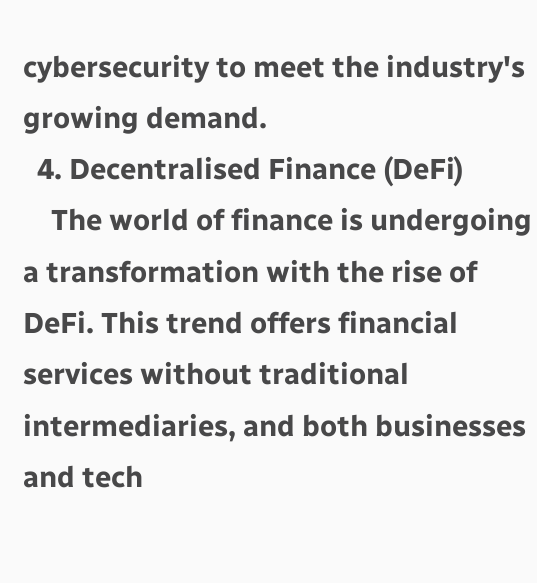cybersecurity to meet the industry's growing demand.
  4. Decentralised Finance (DeFi)
    The world of finance is undergoing a transformation with the rise of DeFi. This trend offers financial services without traditional intermediaries, and both businesses and tech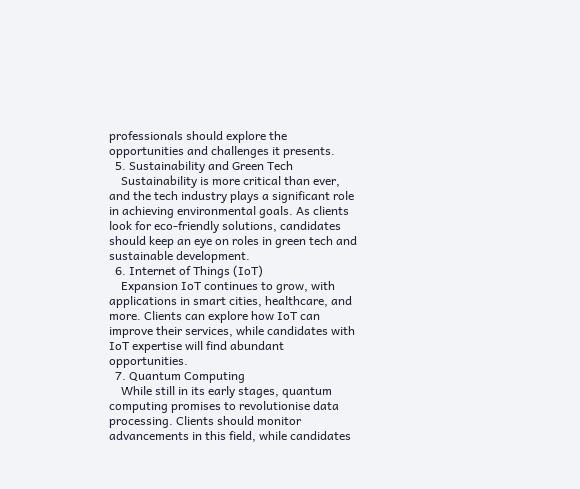professionals should explore the opportunities and challenges it presents.
  5. Sustainability and Green Tech
    Sustainability is more critical than ever, and the tech industry plays a significant role in achieving environmental goals. As clients look for eco-friendly solutions, candidates should keep an eye on roles in green tech and sustainable development.
  6. Internet of Things (IoT)
    Expansion IoT continues to grow, with applications in smart cities, healthcare, and more. Clients can explore how IoT can improve their services, while candidates with IoT expertise will find abundant opportunities.
  7. Quantum Computing
    While still in its early stages, quantum computing promises to revolutionise data processing. Clients should monitor advancements in this field, while candidates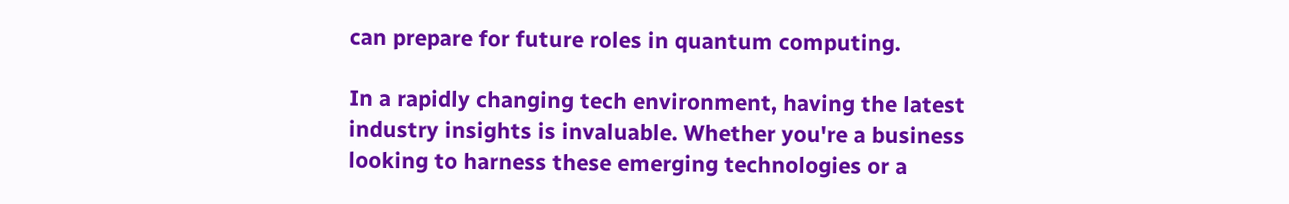can prepare for future roles in quantum computing.

In a rapidly changing tech environment, having the latest industry insights is invaluable. Whether you're a business looking to harness these emerging technologies or a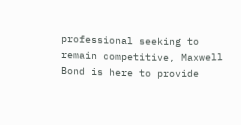professional seeking to remain competitive, Maxwell Bond is here to provide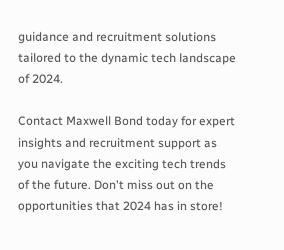guidance and recruitment solutions tailored to the dynamic tech landscape of 2024.

Contact Maxwell Bond today for expert insights and recruitment support as you navigate the exciting tech trends of the future. Don't miss out on the opportunities that 2024 has in store!